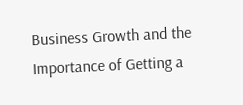Business Growth and the Importance of Getting a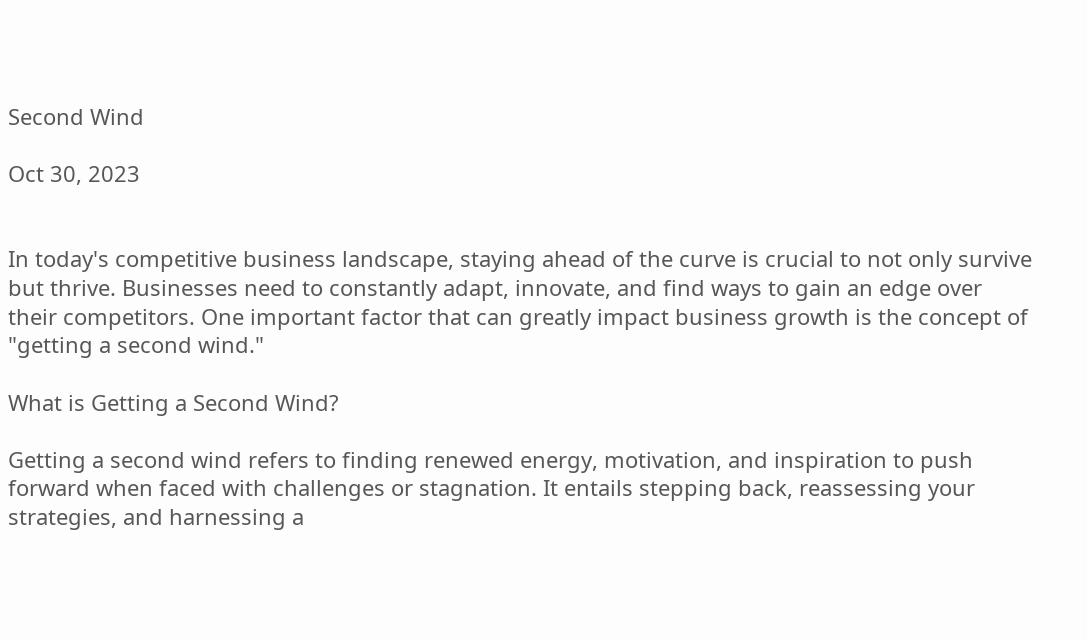Second Wind

Oct 30, 2023


In today's competitive business landscape, staying ahead of the curve is crucial to not only survive but thrive. Businesses need to constantly adapt, innovate, and find ways to gain an edge over their competitors. One important factor that can greatly impact business growth is the concept of "getting a second wind."

What is Getting a Second Wind?

Getting a second wind refers to finding renewed energy, motivation, and inspiration to push forward when faced with challenges or stagnation. It entails stepping back, reassessing your strategies, and harnessing a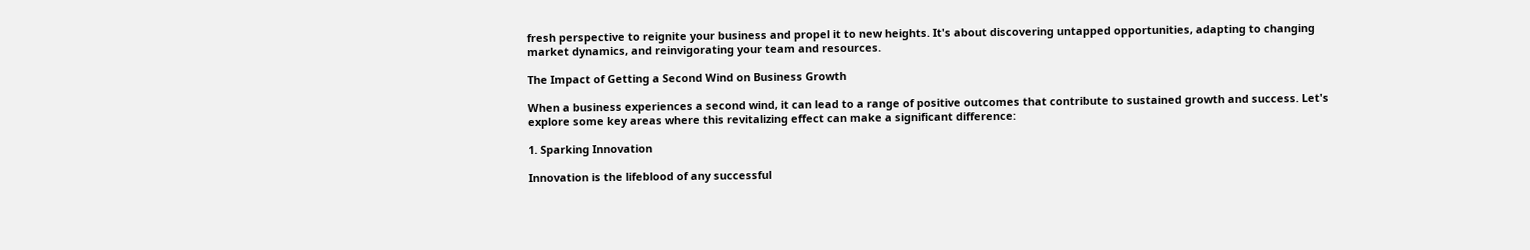fresh perspective to reignite your business and propel it to new heights. It's about discovering untapped opportunities, adapting to changing market dynamics, and reinvigorating your team and resources.

The Impact of Getting a Second Wind on Business Growth

When a business experiences a second wind, it can lead to a range of positive outcomes that contribute to sustained growth and success. Let's explore some key areas where this revitalizing effect can make a significant difference:

1. Sparking Innovation

Innovation is the lifeblood of any successful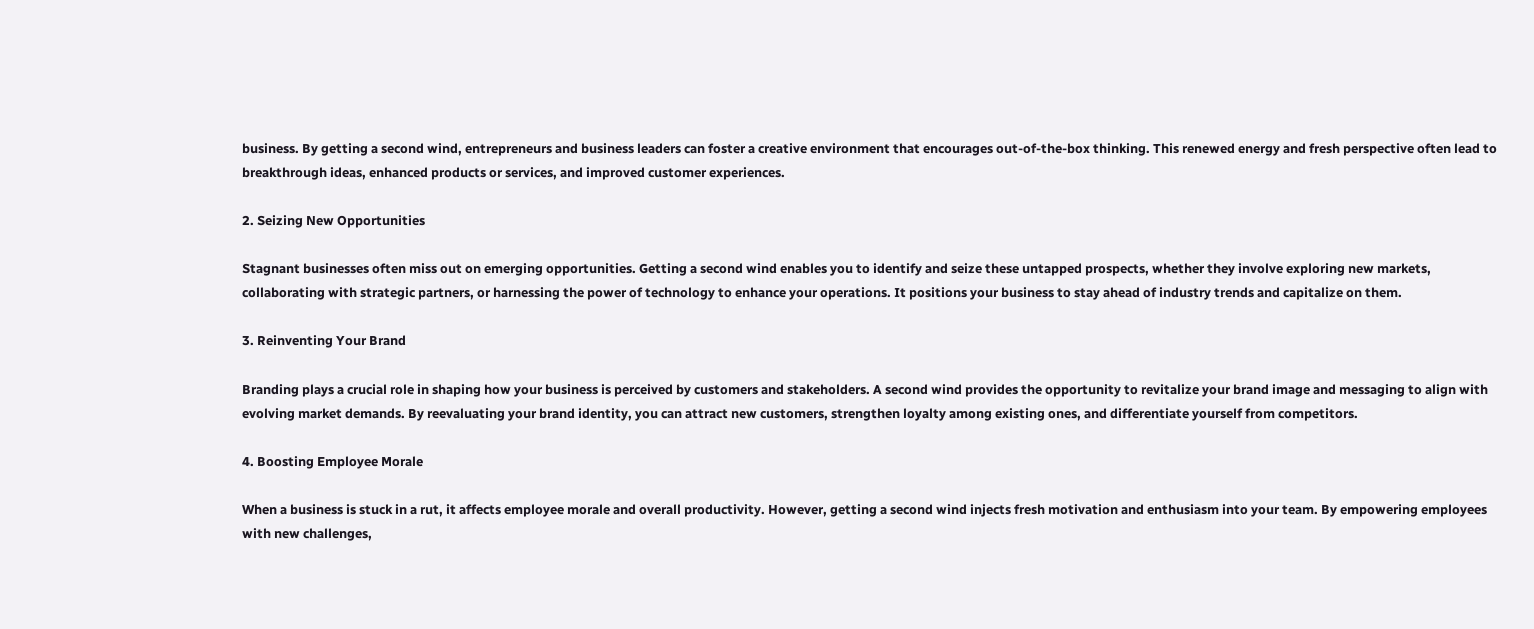business. By getting a second wind, entrepreneurs and business leaders can foster a creative environment that encourages out-of-the-box thinking. This renewed energy and fresh perspective often lead to breakthrough ideas, enhanced products or services, and improved customer experiences.

2. Seizing New Opportunities

Stagnant businesses often miss out on emerging opportunities. Getting a second wind enables you to identify and seize these untapped prospects, whether they involve exploring new markets, collaborating with strategic partners, or harnessing the power of technology to enhance your operations. It positions your business to stay ahead of industry trends and capitalize on them.

3. Reinventing Your Brand

Branding plays a crucial role in shaping how your business is perceived by customers and stakeholders. A second wind provides the opportunity to revitalize your brand image and messaging to align with evolving market demands. By reevaluating your brand identity, you can attract new customers, strengthen loyalty among existing ones, and differentiate yourself from competitors.

4. Boosting Employee Morale

When a business is stuck in a rut, it affects employee morale and overall productivity. However, getting a second wind injects fresh motivation and enthusiasm into your team. By empowering employees with new challenges,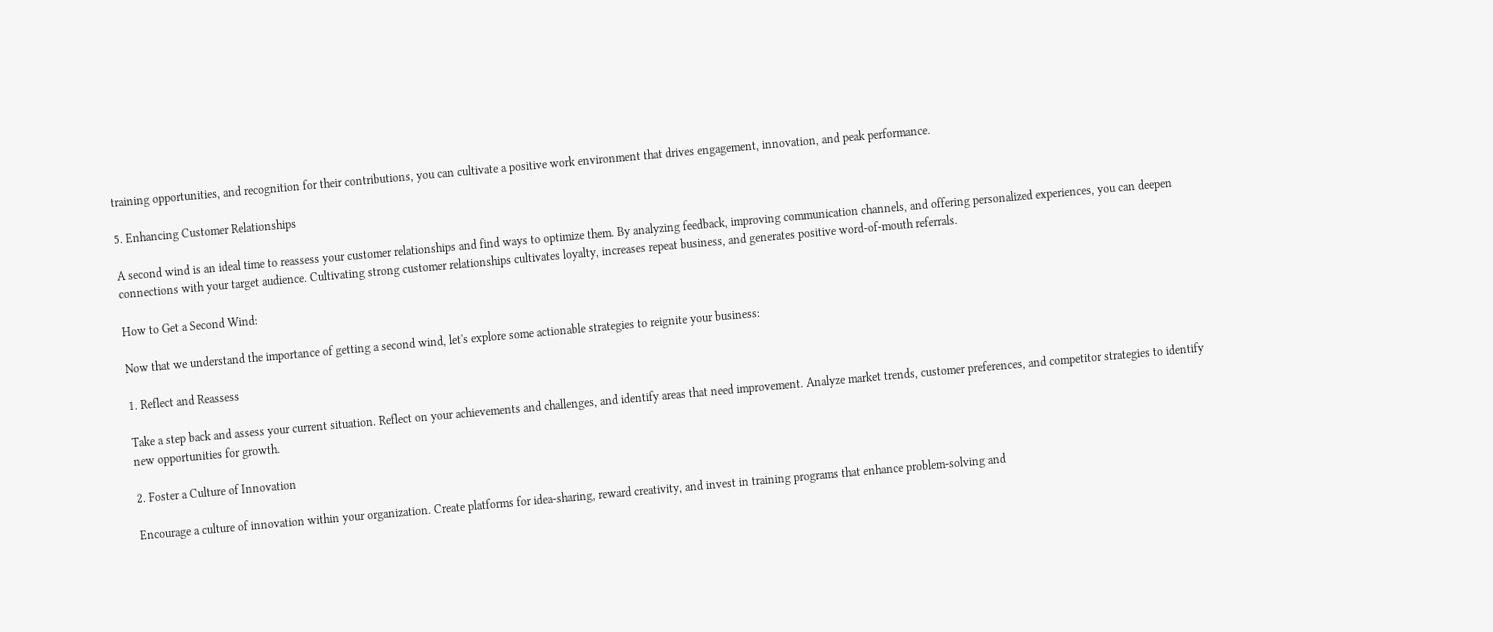training opportunities, and recognition for their contributions, you can cultivate a positive work environment that drives engagement, innovation, and peak performance.

5. Enhancing Customer Relationships

A second wind is an ideal time to reassess your customer relationships and find ways to optimize them. By analyzing feedback, improving communication channels, and offering personalized experiences, you can deepen connections with your target audience. Cultivating strong customer relationships cultivates loyalty, increases repeat business, and generates positive word-of-mouth referrals.

How to Get a Second Wind:

Now that we understand the importance of getting a second wind, let's explore some actionable strategies to reignite your business:

1. Reflect and Reassess

Take a step back and assess your current situation. Reflect on your achievements and challenges, and identify areas that need improvement. Analyze market trends, customer preferences, and competitor strategies to identify new opportunities for growth.

2. Foster a Culture of Innovation

Encourage a culture of innovation within your organization. Create platforms for idea-sharing, reward creativity, and invest in training programs that enhance problem-solving and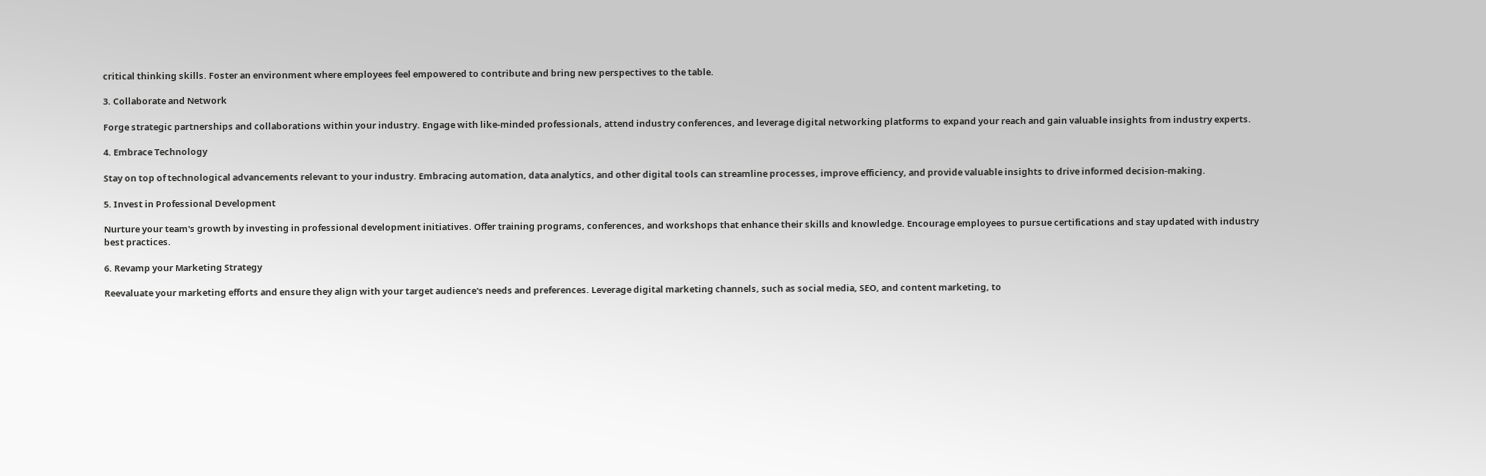critical thinking skills. Foster an environment where employees feel empowered to contribute and bring new perspectives to the table.

3. Collaborate and Network

Forge strategic partnerships and collaborations within your industry. Engage with like-minded professionals, attend industry conferences, and leverage digital networking platforms to expand your reach and gain valuable insights from industry experts.

4. Embrace Technology

Stay on top of technological advancements relevant to your industry. Embracing automation, data analytics, and other digital tools can streamline processes, improve efficiency, and provide valuable insights to drive informed decision-making.

5. Invest in Professional Development

Nurture your team's growth by investing in professional development initiatives. Offer training programs, conferences, and workshops that enhance their skills and knowledge. Encourage employees to pursue certifications and stay updated with industry best practices.

6. Revamp your Marketing Strategy

Reevaluate your marketing efforts and ensure they align with your target audience's needs and preferences. Leverage digital marketing channels, such as social media, SEO, and content marketing, to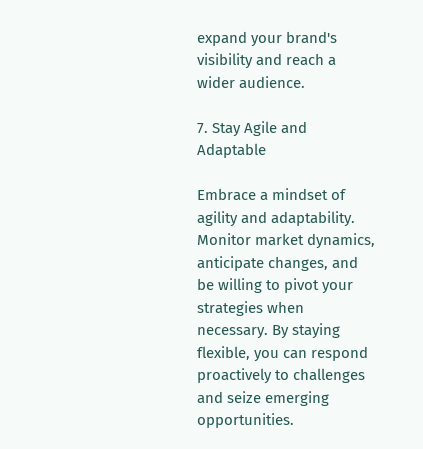expand your brand's visibility and reach a wider audience.

7. Stay Agile and Adaptable

Embrace a mindset of agility and adaptability. Monitor market dynamics, anticipate changes, and be willing to pivot your strategies when necessary. By staying flexible, you can respond proactively to challenges and seize emerging opportunities.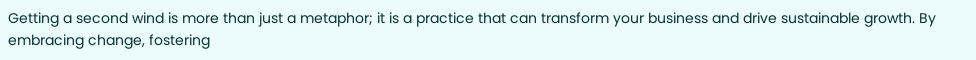Getting a second wind is more than just a metaphor; it is a practice that can transform your business and drive sustainable growth. By embracing change, fostering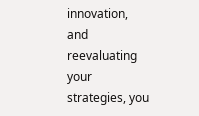innovation, and reevaluating your strategies, you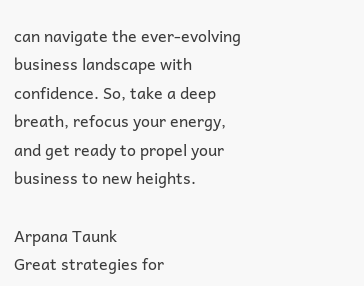can navigate the ever-evolving business landscape with confidence. So, take a deep breath, refocus your energy, and get ready to propel your business to new heights.

Arpana Taunk
Great strategies for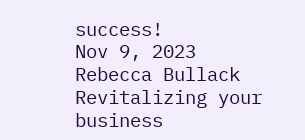success!
Nov 9, 2023
Rebecca Bullack
Revitalizing your business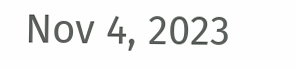Nov 4, 2023